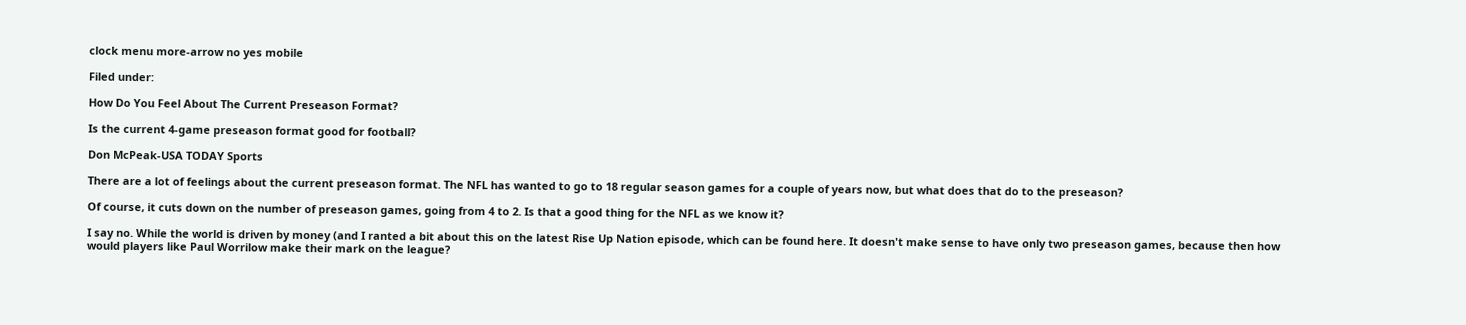clock menu more-arrow no yes mobile

Filed under:

How Do You Feel About The Current Preseason Format?

Is the current 4-game preseason format good for football?

Don McPeak-USA TODAY Sports

There are a lot of feelings about the current preseason format. The NFL has wanted to go to 18 regular season games for a couple of years now, but what does that do to the preseason?

Of course, it cuts down on the number of preseason games, going from 4 to 2. Is that a good thing for the NFL as we know it?

I say no. While the world is driven by money (and I ranted a bit about this on the latest Rise Up Nation episode, which can be found here. It doesn't make sense to have only two preseason games, because then how would players like Paul Worrilow make their mark on the league?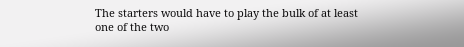The starters would have to play the bulk of at least one of the two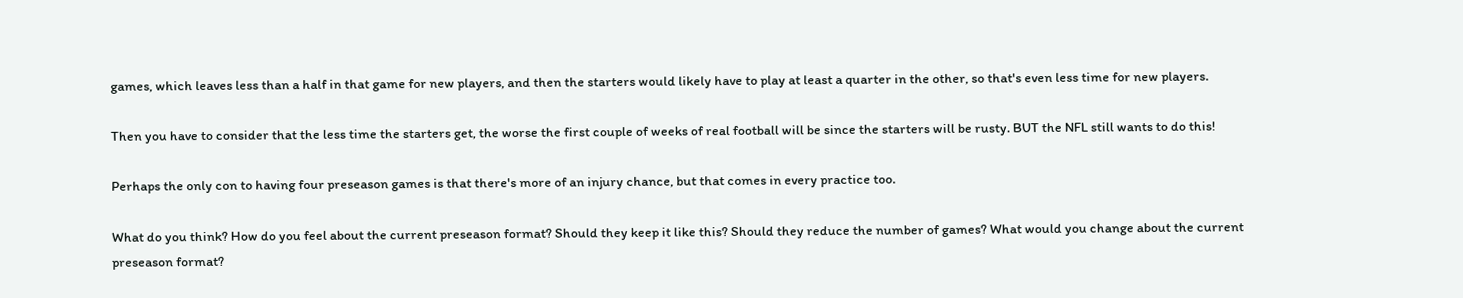games, which leaves less than a half in that game for new players, and then the starters would likely have to play at least a quarter in the other, so that's even less time for new players.

Then you have to consider that the less time the starters get, the worse the first couple of weeks of real football will be since the starters will be rusty. BUT the NFL still wants to do this!

Perhaps the only con to having four preseason games is that there's more of an injury chance, but that comes in every practice too.

What do you think? How do you feel about the current preseason format? Should they keep it like this? Should they reduce the number of games? What would you change about the current preseason format?